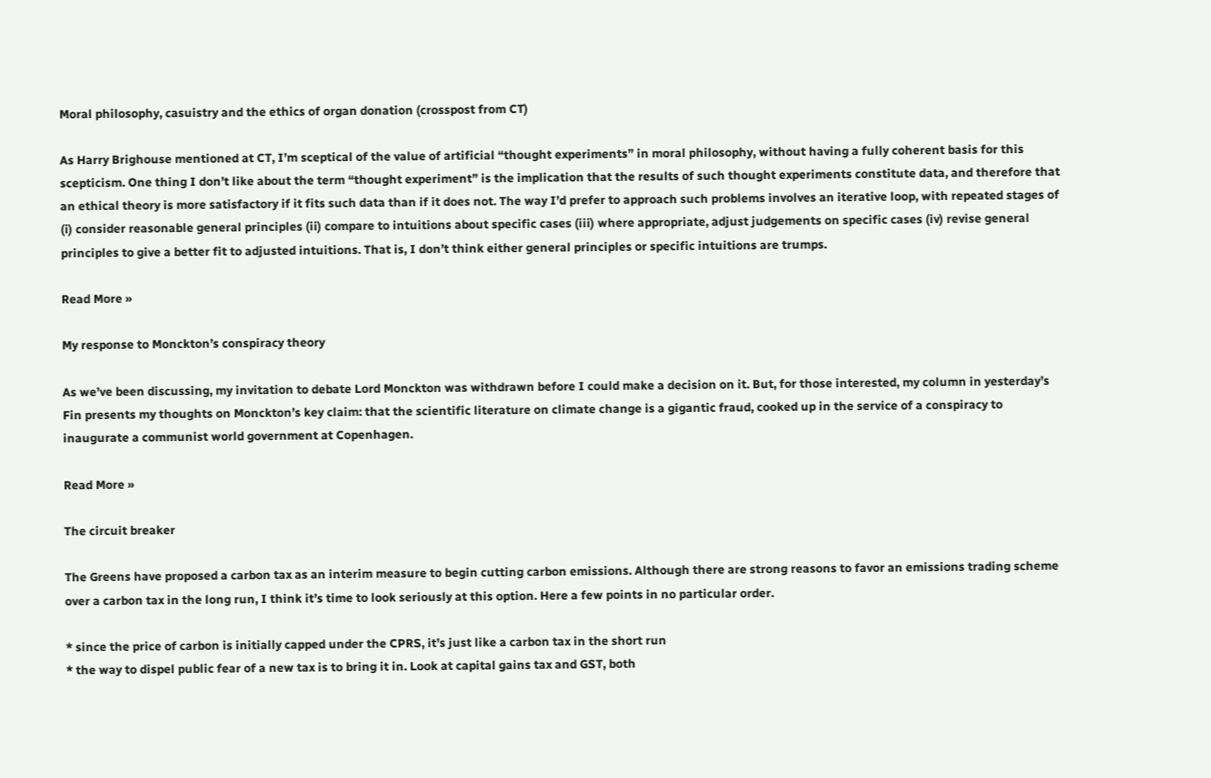Moral philosophy, casuistry and the ethics of organ donation (crosspost from CT)

As Harry Brighouse mentioned at CT, I’m sceptical of the value of artificial “thought experiments” in moral philosophy, without having a fully coherent basis for this scepticism. One thing I don’t like about the term “thought experiment” is the implication that the results of such thought experiments constitute data, and therefore that an ethical theory is more satisfactory if it fits such data than if it does not. The way I’d prefer to approach such problems involves an iterative loop, with repeated stages of (i) consider reasonable general principles (ii) compare to intuitions about specific cases (iii) where appropriate, adjust judgements on specific cases (iv) revise general principles to give a better fit to adjusted intuitions. That is, I don’t think either general principles or specific intuitions are trumps.

Read More »

My response to Monckton’s conspiracy theory

As we’ve been discussing, my invitation to debate Lord Monckton was withdrawn before I could make a decision on it. But, for those interested, my column in yesterday’s Fin presents my thoughts on Monckton’s key claim: that the scientific literature on climate change is a gigantic fraud, cooked up in the service of a conspiracy to inaugurate a communist world government at Copenhagen.

Read More »

The circuit breaker

The Greens have proposed a carbon tax as an interim measure to begin cutting carbon emissions. Although there are strong reasons to favor an emissions trading scheme over a carbon tax in the long run, I think it’s time to look seriously at this option. Here a few points in no particular order.

* since the price of carbon is initially capped under the CPRS, it’s just like a carbon tax in the short run
* the way to dispel public fear of a new tax is to bring it in. Look at capital gains tax and GST, both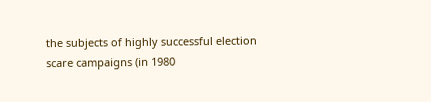the subjects of highly successful election scare campaigns (in 1980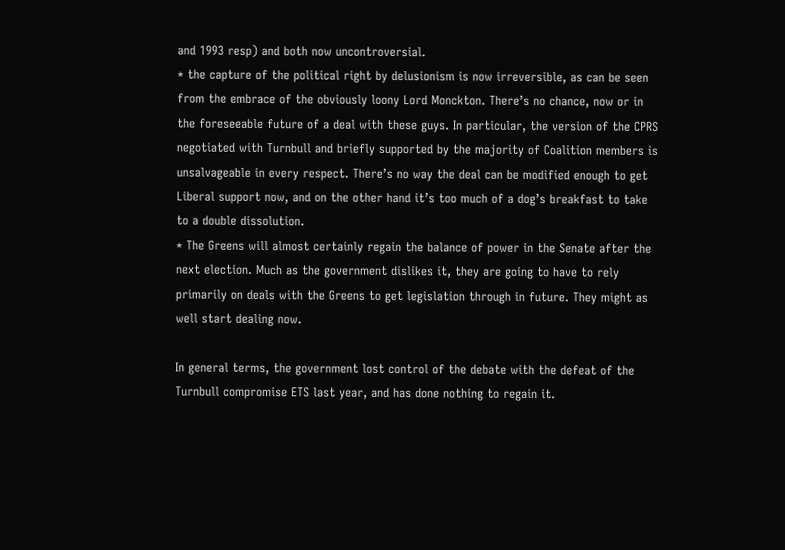and 1993 resp) and both now uncontroversial.
* the capture of the political right by delusionism is now irreversible, as can be seen from the embrace of the obviously loony Lord Monckton. There’s no chance, now or in the foreseeable future of a deal with these guys. In particular, the version of the CPRS negotiated with Turnbull and briefly supported by the majority of Coalition members is unsalvageable in every respect. There’s no way the deal can be modified enough to get Liberal support now, and on the other hand it’s too much of a dog’s breakfast to take to a double dissolution.
* The Greens will almost certainly regain the balance of power in the Senate after the next election. Much as the government dislikes it, they are going to have to rely primarily on deals with the Greens to get legislation through in future. They might as well start dealing now.

In general terms, the government lost control of the debate with the defeat of the Turnbull compromise ETS last year, and has done nothing to regain it.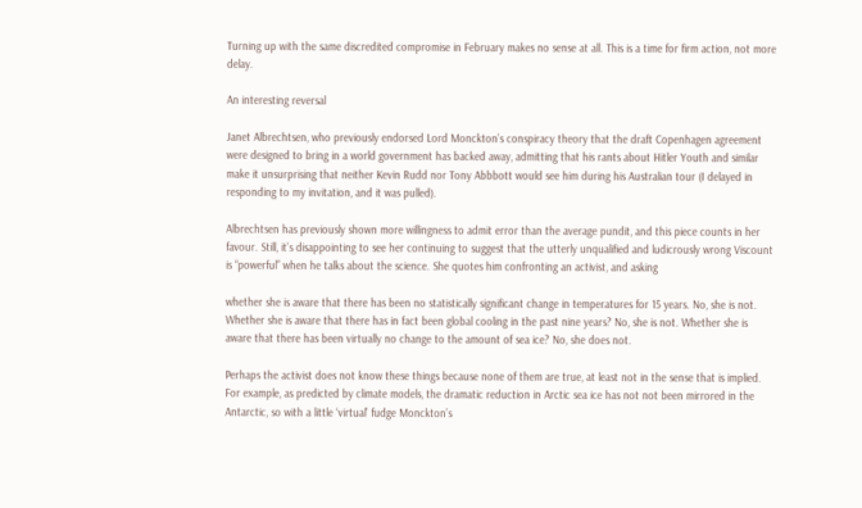Turning up with the same discredited compromise in February makes no sense at all. This is a time for firm action, not more delay.

An interesting reversal

Janet Albrechtsen, who previously endorsed Lord Monckton’s conspiracy theory that the draft Copenhagen agreement were designed to bring in a world government has backed away, admitting that his rants about Hitler Youth and similar make it unsurprising that neither Kevin Rudd nor Tony Abbbott would see him during his Australian tour (I delayed in responding to my invitation, and it was pulled).

Albrechtsen has previously shown more willingness to admit error than the average pundit, and this piece counts in her favour. Still, it’s disappointing to see her continuing to suggest that the utterly unqualified and ludicrously wrong Viscount is “powerful” when he talks about the science. She quotes him confronting an activist, and asking

whether she is aware that there has been no statistically significant change in temperatures for 15 years. No, she is not. Whether she is aware that there has in fact been global cooling in the past nine years? No, she is not. Whether she is aware that there has been virtually no change to the amount of sea ice? No, she does not.

Perhaps the activist does not know these things because none of them are true, at least not in the sense that is implied. For example, as predicted by climate models, the dramatic reduction in Arctic sea ice has not not been mirrored in the Antarctic, so with a little ‘virtual’ fudge Monckton’s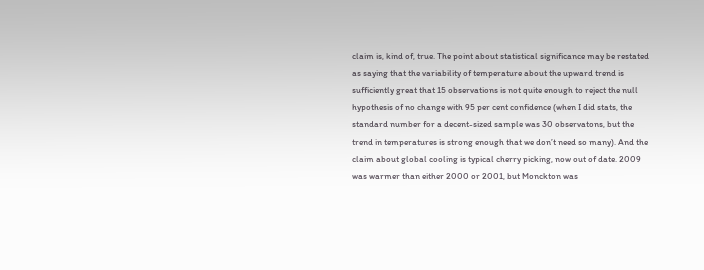claim is, kind of, true. The point about statistical significance may be restated as saying that the variability of temperature about the upward trend is sufficiently great that 15 observations is not quite enough to reject the null hypothesis of no change with 95 per cent confidence (when I did stats, the standard number for a decent-sized sample was 30 observatons, but the trend in temperatures is strong enough that we don’t need so many). And the claim about global cooling is typical cherry picking, now out of date. 2009 was warmer than either 2000 or 2001, but Monckton was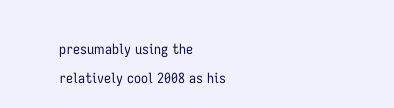presumably using the relatively cool 2008 as his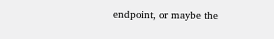endpoint, or maybe the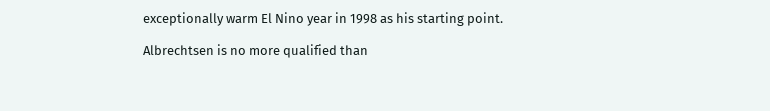exceptionally warm El Nino year in 1998 as his starting point.

Albrechtsen is no more qualified than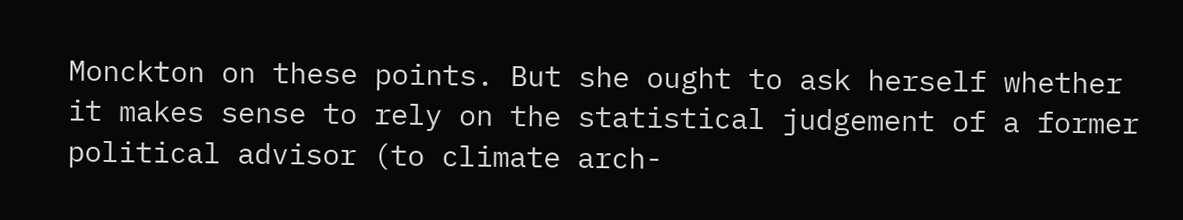Monckton on these points. But she ought to ask herself whether it makes sense to rely on the statistical judgement of a former political advisor (to climate arch-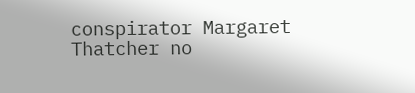conspirator Margaret Thatcher no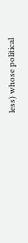less) whose political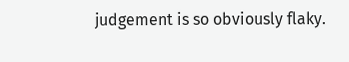judgement is so obviously flaky.